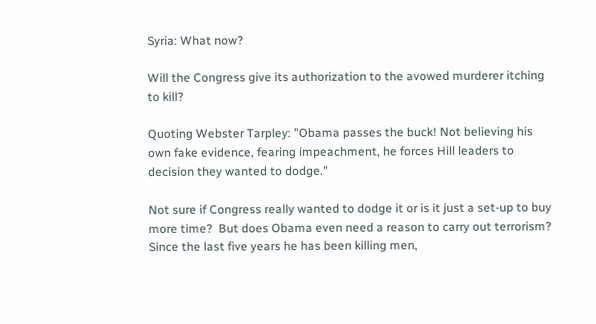Syria: What now?

Will the Congress give its authorization to the avowed murderer itching to kill?

Quoting Webster Tarpley: "Obama passes the buck! Not believing his own fake evidence, fearing impeachment, he forces Hill leaders to decision they wanted to dodge."

Not sure if Congress really wanted to dodge it or is it just a set-up to buy more time?  But does Obama even need a reason to carry out terrorism?  Since the last five years he has been killing men,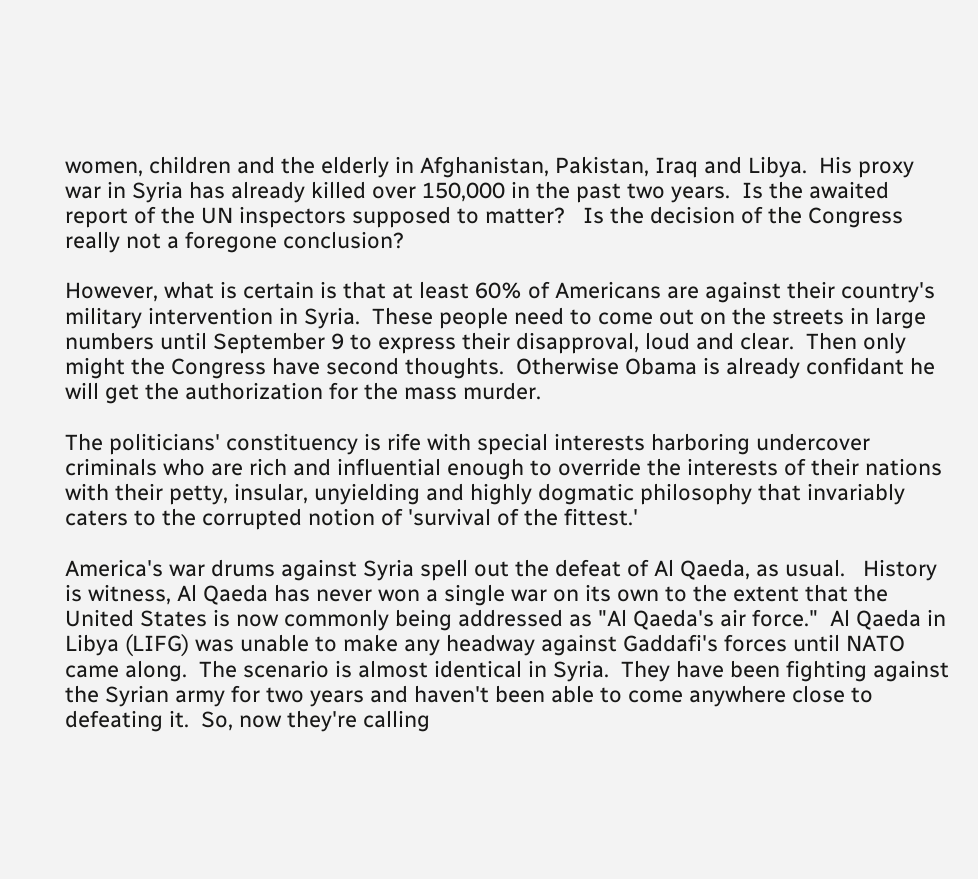women, children and the elderly in Afghanistan, Pakistan, Iraq and Libya.  His proxy war in Syria has already killed over 150,000 in the past two years.  Is the awaited report of the UN inspectors supposed to matter?   Is the decision of the Congress really not a foregone conclusion?

However, what is certain is that at least 60% of Americans are against their country's military intervention in Syria.  These people need to come out on the streets in large numbers until September 9 to express their disapproval, loud and clear.  Then only might the Congress have second thoughts.  Otherwise Obama is already confidant he will get the authorization for the mass murder.

The politicians' constituency is rife with special interests harboring undercover criminals who are rich and influential enough to override the interests of their nations with their petty, insular, unyielding and highly dogmatic philosophy that invariably caters to the corrupted notion of 'survival of the fittest.'

America's war drums against Syria spell out the defeat of Al Qaeda, as usual.   History is witness, Al Qaeda has never won a single war on its own to the extent that the United States is now commonly being addressed as "Al Qaeda's air force."  Al Qaeda in Libya (LIFG) was unable to make any headway against Gaddafi's forces until NATO came along.  The scenario is almost identical in Syria.  They have been fighting against the Syrian army for two years and haven't been able to come anywhere close to defeating it.  So, now they're calling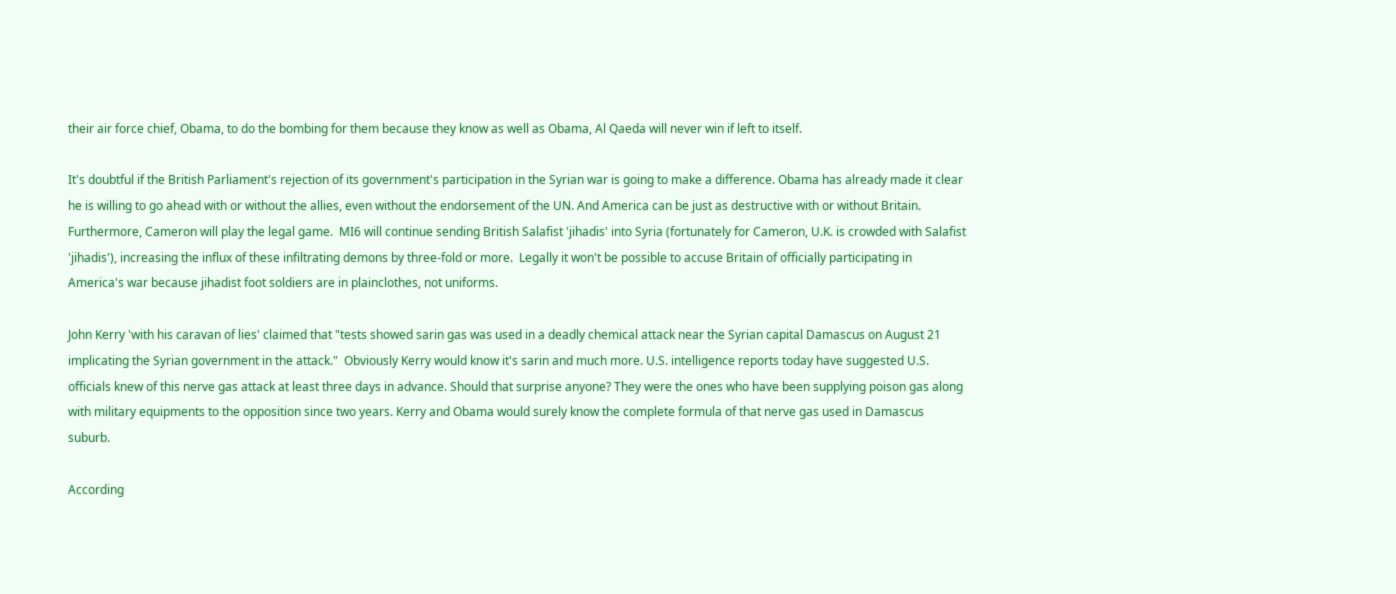their air force chief, Obama, to do the bombing for them because they know as well as Obama, Al Qaeda will never win if left to itself.

It's doubtful if the British Parliament's rejection of its government's participation in the Syrian war is going to make a difference. Obama has already made it clear he is willing to go ahead with or without the allies, even without the endorsement of the UN. And America can be just as destructive with or without Britain.  Furthermore, Cameron will play the legal game.  MI6 will continue sending British Salafist 'jihadis' into Syria (fortunately for Cameron, U.K. is crowded with Salafist 'jihadis'), increasing the influx of these infiltrating demons by three-fold or more.  Legally it won't be possible to accuse Britain of officially participating in America's war because jihadist foot soldiers are in plainclothes, not uniforms.

John Kerry 'with his caravan of lies' claimed that "tests showed sarin gas was used in a deadly chemical attack near the Syrian capital Damascus on August 21 implicating the Syrian government in the attack."  Obviously Kerry would know it's sarin and much more. U.S. intelligence reports today have suggested U.S. officials knew of this nerve gas attack at least three days in advance. Should that surprise anyone? They were the ones who have been supplying poison gas along with military equipments to the opposition since two years. Kerry and Obama would surely know the complete formula of that nerve gas used in Damascus suburb.

According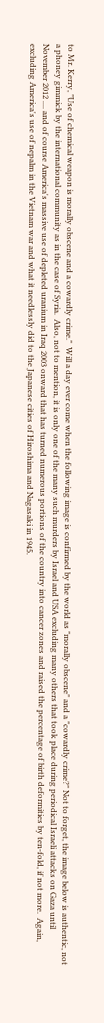to Mr. Kerry, "Use of chemical weapon is morally obscene and a cowardly crime."  Will a day ever come when the following image is confirmed by the world as "morally obscene" and a "cowardly crime?" Not to forget, the image below is authentic, not a phoney gimmick by the international community as in the case of Syria.  Also, not to mention, it is only one of the many such murders by Israel and USA excluding many others that took place during periodical Israeli attacks on Gaza until November 2012 .... and of course America's massive use of depleted uranium in Iraq 2003 onward that has turned numerous portions of the country into cancer zones and raised the percentage of birth deformities by ten-fold, if not more.  Again, excluding America's use of nepalm in the Vietnam war and what it needlessly did to the Japanese cities of Hiroshima and Nagasaki in 1945.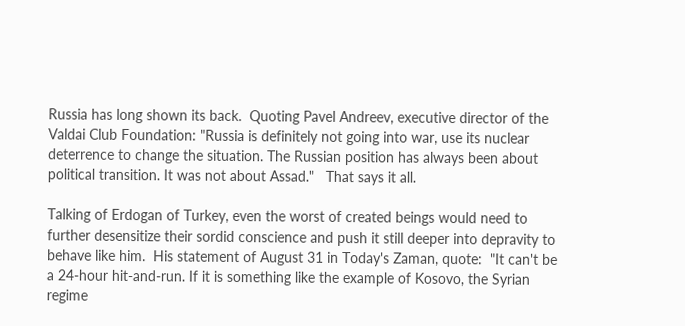Russia has long shown its back.  Quoting Pavel Andreev, executive director of the Valdai Club Foundation: "Russia is definitely not going into war, use its nuclear deterrence to change the situation. The Russian position has always been about political transition. It was not about Assad."   That says it all.

Talking of Erdogan of Turkey, even the worst of created beings would need to further desensitize their sordid conscience and push it still deeper into depravity to behave like him.  His statement of August 31 in Today's Zaman, quote:  "It can't be a 24-hour hit-and-run. If it is something like the example of Kosovo, the Syrian regime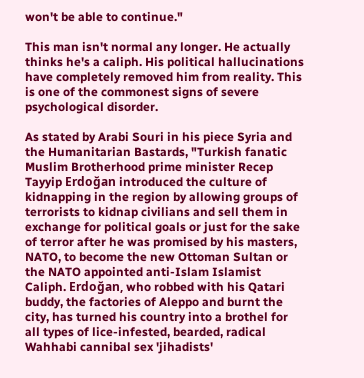won't be able to continue."

This man isn't normal any longer. He actually thinks he's a caliph. His political hallucinations have completely removed him from reality. This is one of the commonest signs of severe psychological disorder.

As stated by Arabi Souri in his piece Syria and the Humanitarian Bastards, "Turkish fanatic Muslim Brotherhood prime minister Recep Tayyip Erdoğan introduced the culture of kidnapping in the region by allowing groups of terrorists to kidnap civilians and sell them in exchange for political goals or just for the sake of terror after he was promised by his masters, NATO, to become the new Ottoman Sultan or the NATO appointed anti-Islam Islamist Caliph. Erdoğan, who robbed with his Qatari buddy, the factories of Aleppo and burnt the city, has turned his country into a brothel for all types of lice-infested, bearded, radical Wahhabi cannibal sex 'jihadists'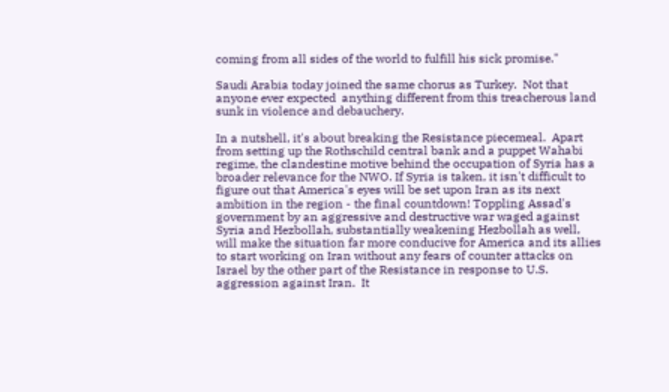coming from all sides of the world to fulfill his sick promise."

Saudi Arabia today joined the same chorus as Turkey.  Not that anyone ever expected  anything different from this treacherous land sunk in violence and debauchery.

In a nutshell, it's about breaking the Resistance piecemeal.  Apart from setting up the Rothschild central bank and a puppet Wahabi regime, the clandestine motive behind the occupation of Syria has a broader relevance for the NWO. If Syria is taken, it isn't difficult to figure out that America's eyes will be set upon Iran as its next ambition in the region - the final countdown! Toppling Assad's government by an aggressive and destructive war waged against Syria and Hezbollah, substantially weakening Hezbollah as well, will make the situation far more conducive for America and its allies to start working on Iran without any fears of counter attacks on Israel by the other part of the Resistance in response to U.S. aggression against Iran.  It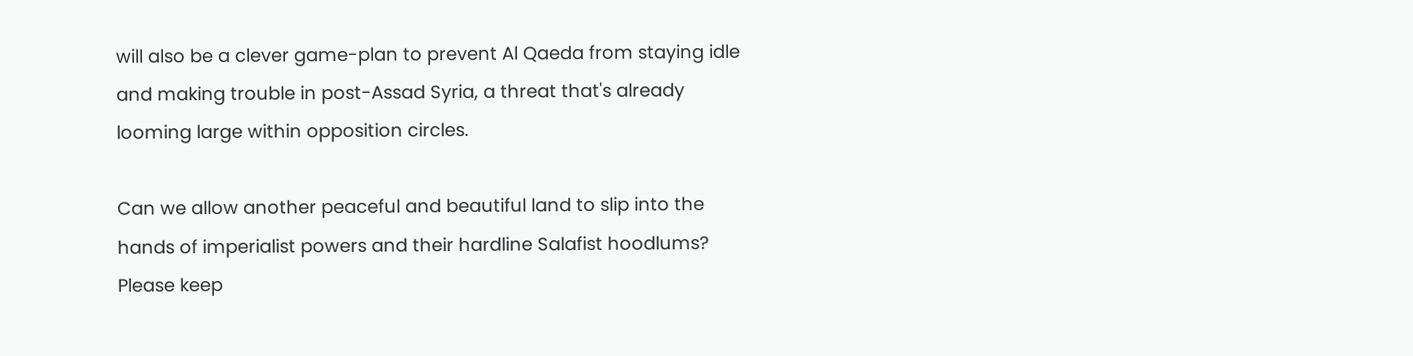will also be a clever game-plan to prevent Al Qaeda from staying idle and making trouble in post-Assad Syria, a threat that's already looming large within opposition circles.

Can we allow another peaceful and beautiful land to slip into the hands of imperialist powers and their hardline Salafist hoodlums?   Please keep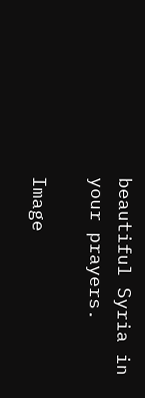beautiful Syria in your prayers.

Image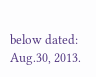below dated: Aug.30, 2013.